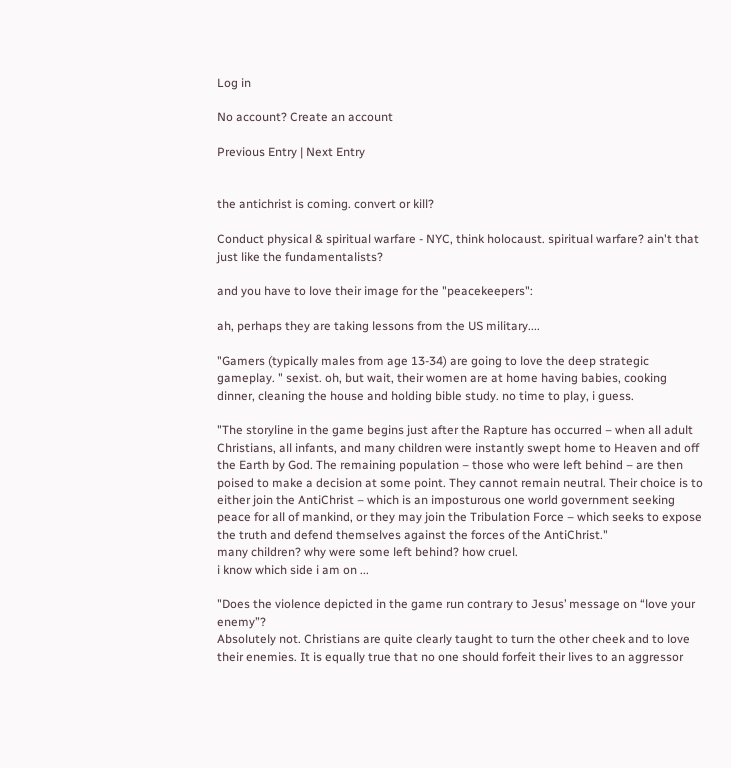Log in

No account? Create an account

Previous Entry | Next Entry


the antichrist is coming. convert or kill?

Conduct physical & spiritual warfare - NYC, think holocaust. spiritual warfare? ain't that just like the fundamentalists?

and you have to love their image for the "peacekeepers":

ah, perhaps they are taking lessons from the US military....

"Gamers (typically males from age 13-34) are going to love the deep strategic gameplay. " sexist. oh, but wait, their women are at home having babies, cooking dinner, cleaning the house and holding bible study. no time to play, i guess.

"The storyline in the game begins just after the Rapture has occurred – when all adult Christians, all infants, and many children were instantly swept home to Heaven and off the Earth by God. The remaining population – those who were left behind – are then poised to make a decision at some point. They cannot remain neutral. Their choice is to either join the AntiChrist – which is an imposturous one world government seeking peace for all of mankind, or they may join the Tribulation Force – which seeks to expose the truth and defend themselves against the forces of the AntiChrist."
many children? why were some left behind? how cruel.
i know which side i am on ...

"Does the violence depicted in the game run contrary to Jesus’ message on “love your enemy”?
Absolutely not. Christians are quite clearly taught to turn the other cheek and to love their enemies. It is equally true that no one should forfeit their lives to an aggressor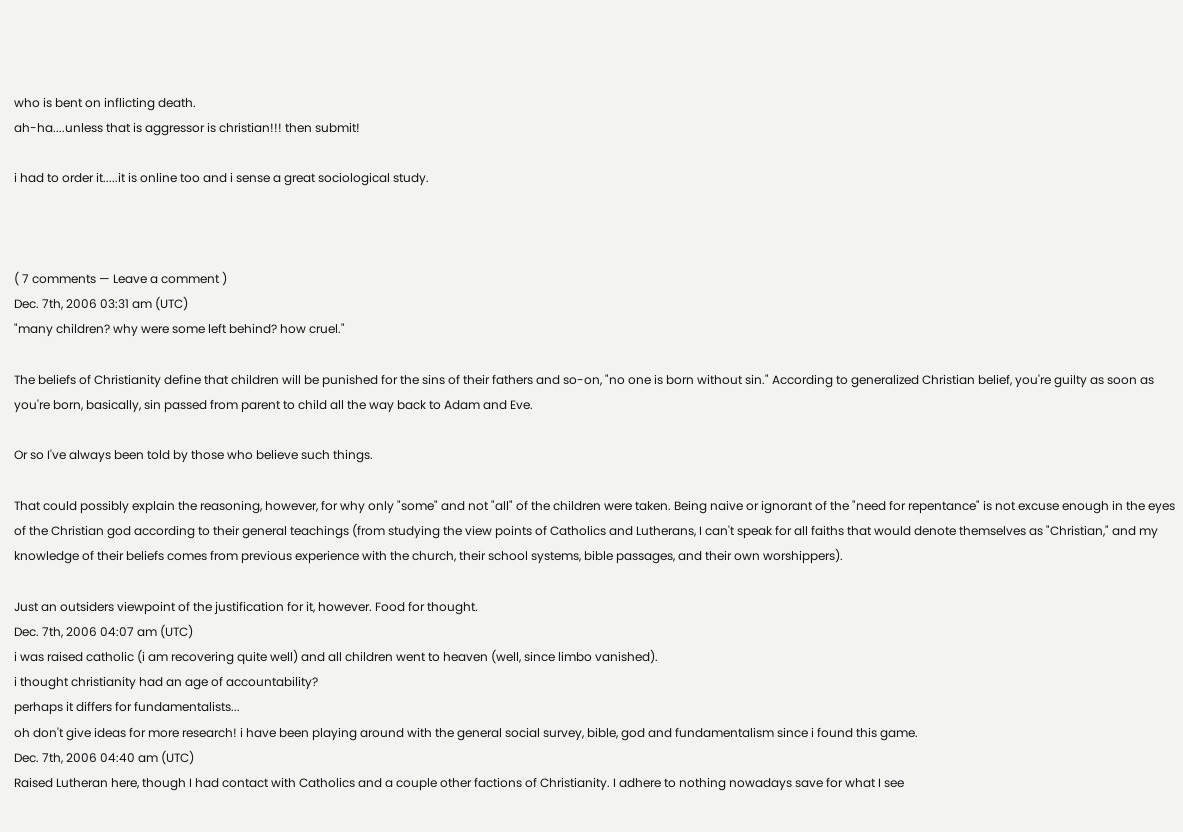who is bent on inflicting death.
ah-ha....unless that is aggressor is christian!!! then submit!

i had to order it.....it is online too and i sense a great sociological study.



( 7 comments — Leave a comment )
Dec. 7th, 2006 03:31 am (UTC)
"many children? why were some left behind? how cruel."

The beliefs of Christianity define that children will be punished for the sins of their fathers and so-on, "no one is born without sin." According to generalized Christian belief, you're guilty as soon as you're born, basically, sin passed from parent to child all the way back to Adam and Eve.

Or so I've always been told by those who believe such things.

That could possibly explain the reasoning, however, for why only "some" and not "all" of the children were taken. Being naive or ignorant of the "need for repentance" is not excuse enough in the eyes of the Christian god according to their general teachings (from studying the view points of Catholics and Lutherans, I can't speak for all faiths that would denote themselves as "Christian," and my knowledge of their beliefs comes from previous experience with the church, their school systems, bible passages, and their own worshippers).

Just an outsiders viewpoint of the justification for it, however. Food for thought.
Dec. 7th, 2006 04:07 am (UTC)
i was raised catholic (i am recovering quite well) and all children went to heaven (well, since limbo vanished).
i thought christianity had an age of accountability?
perhaps it differs for fundamentalists...
oh don't give ideas for more research! i have been playing around with the general social survey, bible, god and fundamentalism since i found this game.
Dec. 7th, 2006 04:40 am (UTC)
Raised Lutheran here, though I had contact with Catholics and a couple other factions of Christianity. I adhere to nothing nowadays save for what I see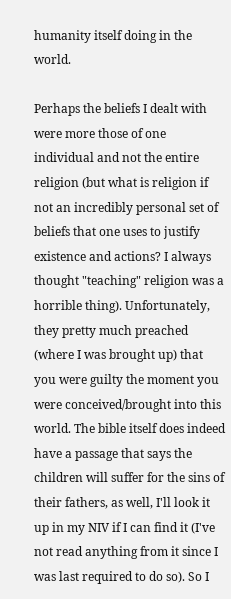humanity itself doing in the world.

Perhaps the beliefs I dealt with were more those of one individual and not the entire religion (but what is religion if not an incredibly personal set of beliefs that one uses to justify existence and actions? I always thought "teaching" religion was a horrible thing). Unfortunately, they pretty much preached (where I was brought up) that you were guilty the moment you were conceived/brought into this world. The bible itself does indeed have a passage that says the children will suffer for the sins of their fathers, as well, I'll look it up in my NIV if I can find it (I've not read anything from it since I was last required to do so). So I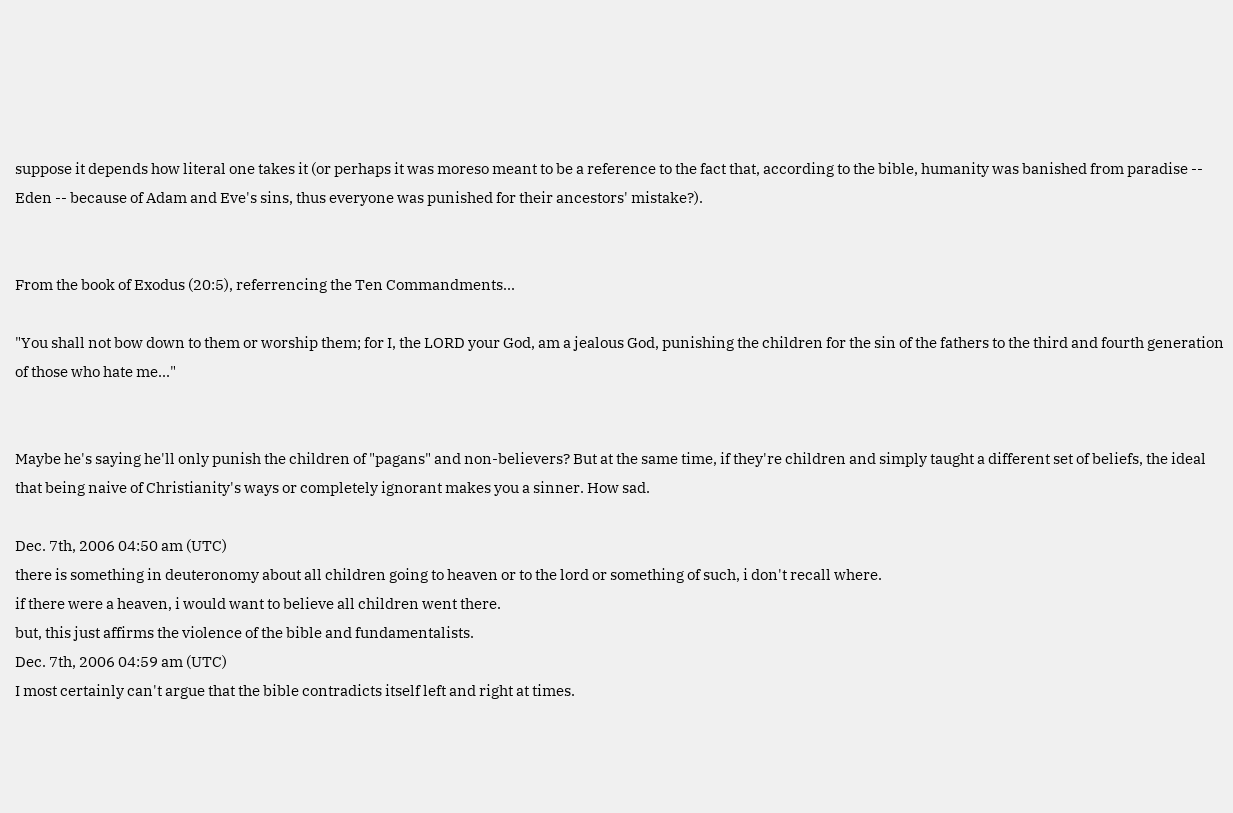suppose it depends how literal one takes it (or perhaps it was moreso meant to be a reference to the fact that, according to the bible, humanity was banished from paradise -- Eden -- because of Adam and Eve's sins, thus everyone was punished for their ancestors' mistake?).


From the book of Exodus (20:5), referrencing the Ten Commandments...

"You shall not bow down to them or worship them; for I, the LORD your God, am a jealous God, punishing the children for the sin of the fathers to the third and fourth generation of those who hate me..."


Maybe he's saying he'll only punish the children of "pagans" and non-believers? But at the same time, if they're children and simply taught a different set of beliefs, the ideal that being naive of Christianity's ways or completely ignorant makes you a sinner. How sad.

Dec. 7th, 2006 04:50 am (UTC)
there is something in deuteronomy about all children going to heaven or to the lord or something of such, i don't recall where.
if there were a heaven, i would want to believe all children went there.
but, this just affirms the violence of the bible and fundamentalists.
Dec. 7th, 2006 04:59 am (UTC)
I most certainly can't argue that the bible contradicts itself left and right at times.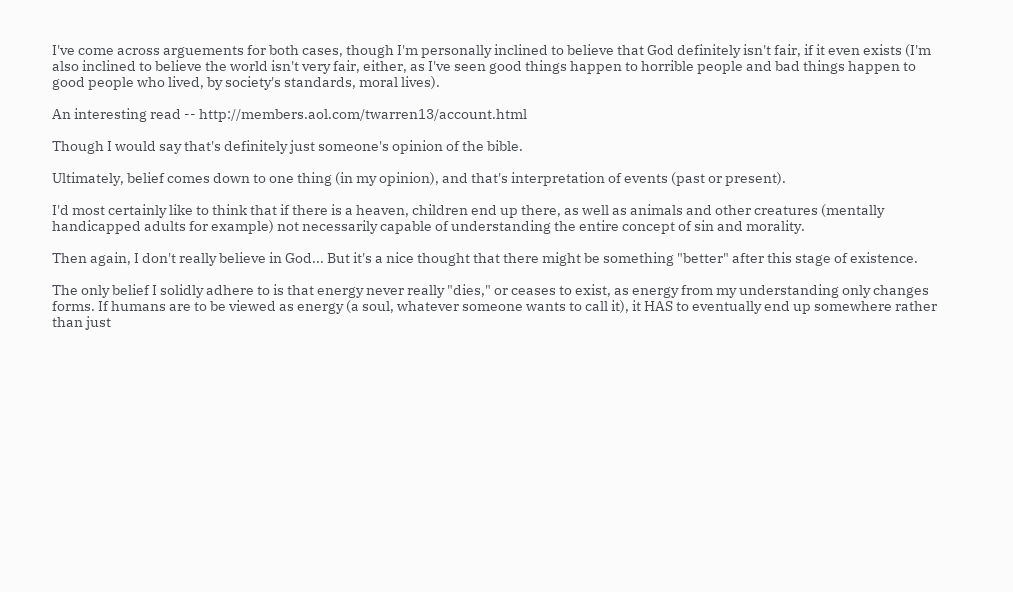I've come across arguements for both cases, though I'm personally inclined to believe that God definitely isn't fair, if it even exists (I'm also inclined to believe the world isn't very fair, either, as I've seen good things happen to horrible people and bad things happen to good people who lived, by society's standards, moral lives).

An interesting read -- http://members.aol.com/twarren13/account.html

Though I would say that's definitely just someone's opinion of the bible.

Ultimately, belief comes down to one thing (in my opinion), and that's interpretation of events (past or present).

I'd most certainly like to think that if there is a heaven, children end up there, as well as animals and other creatures (mentally handicapped adults for example) not necessarily capable of understanding the entire concept of sin and morality.

Then again, I don't really believe in God... But it's a nice thought that there might be something "better" after this stage of existence.

The only belief I solidly adhere to is that energy never really "dies," or ceases to exist, as energy from my understanding only changes forms. If humans are to be viewed as energy (a soul, whatever someone wants to call it), it HAS to eventually end up somewhere rather than just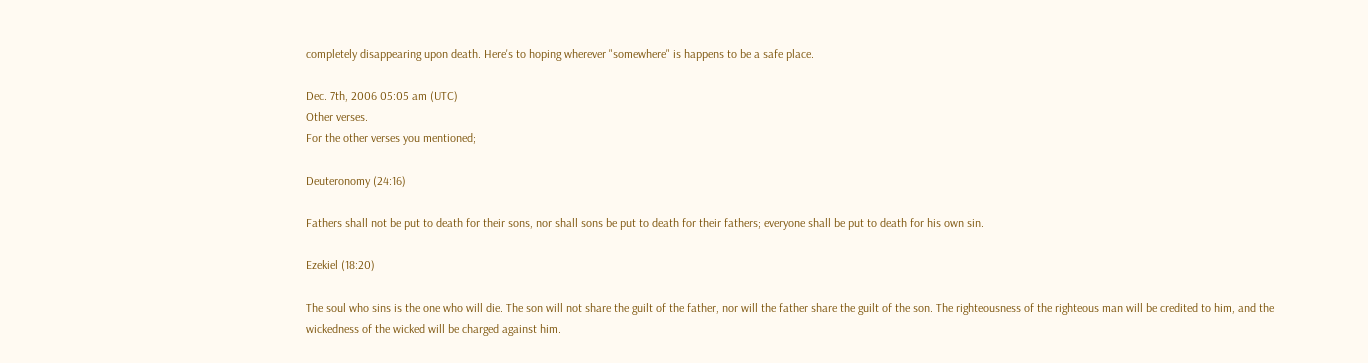completely disappearing upon death. Here's to hoping wherever "somewhere" is happens to be a safe place.

Dec. 7th, 2006 05:05 am (UTC)
Other verses.
For the other verses you mentioned;

Deuteronomy (24:16)

Fathers shall not be put to death for their sons, nor shall sons be put to death for their fathers; everyone shall be put to death for his own sin.

Ezekiel (18:20)

The soul who sins is the one who will die. The son will not share the guilt of the father, nor will the father share the guilt of the son. The righteousness of the righteous man will be credited to him, and the wickedness of the wicked will be charged against him.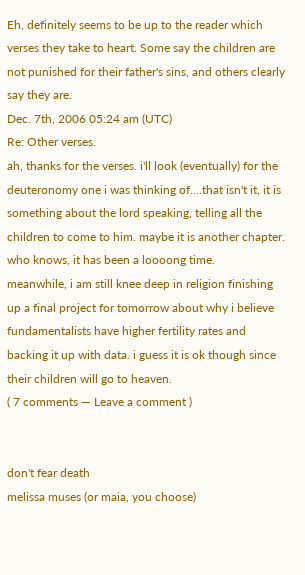Eh, definitely seems to be up to the reader which verses they take to heart. Some say the children are not punished for their father's sins, and others clearly say they are.
Dec. 7th, 2006 05:24 am (UTC)
Re: Other verses.
ah, thanks for the verses. i'll look (eventually) for the deuteronomy one i was thinking of....that isn't it, it is something about the lord speaking, telling all the children to come to him. maybe it is another chapter. who knows, it has been a loooong time.
meanwhile, i am still knee deep in religion finishing up a final project for tomorrow about why i believe fundamentalists have higher fertility rates and backing it up with data. i guess it is ok though since their children will go to heaven.
( 7 comments — Leave a comment )


don't fear death
melissa muses (or maia, you choose)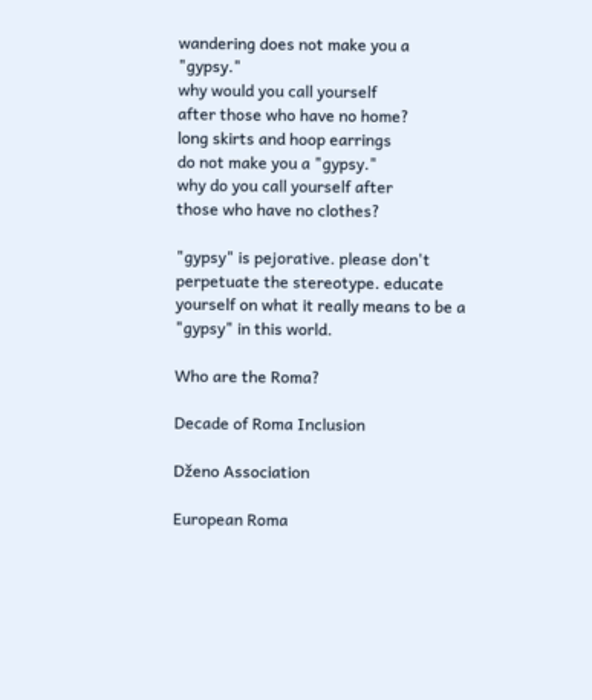wandering does not make you a "gypsy."
why would you call yourself
after those who have no home?
long skirts and hoop earrings
do not make you a "gypsy."
why do you call yourself after
those who have no clothes?

"gypsy" is pejorative. please don't perpetuate the stereotype. educate yourself on what it really means to be a "gypsy" in this world.

Who are the Roma?

Decade of Roma Inclusion

Dženo Association

European Roma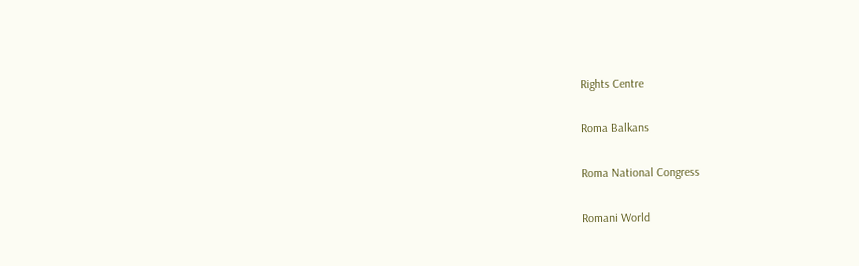Rights Centre

Roma Balkans

Roma National Congress

Romani World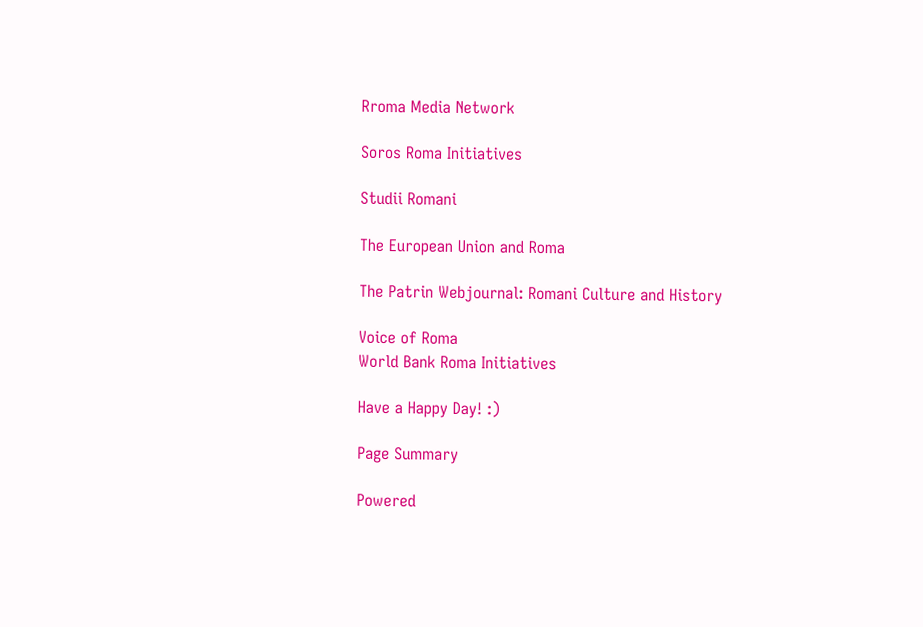Rroma Media Network

Soros Roma Initiatives

Studii Romani

The European Union and Roma

The Patrin Webjournal: Romani Culture and History

Voice of Roma
World Bank Roma Initiatives

Have a Happy Day! :)

Page Summary

Powered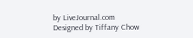by LiveJournal.com
Designed by Tiffany Chow